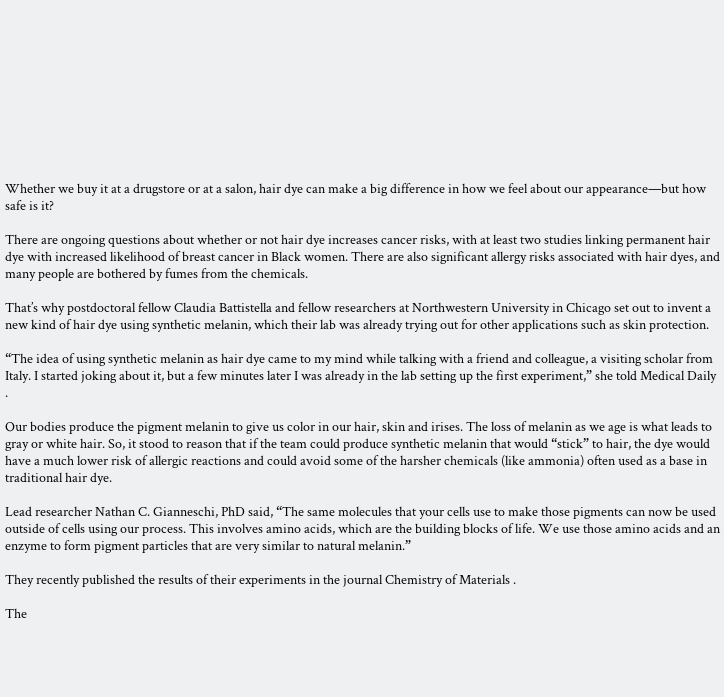Whether we buy it at a drugstore or at a salon, hair dye can make a big difference in how we feel about our appearance—but how safe is it?

There are ongoing questions about whether or not hair dye increases cancer risks, with at least two studies linking permanent hair dye with increased likelihood of breast cancer in Black women. There are also significant allergy risks associated with hair dyes, and many people are bothered by fumes from the chemicals.

That’s why postdoctoral fellow Claudia Battistella and fellow researchers at Northwestern University in Chicago set out to invent a new kind of hair dye using synthetic melanin, which their lab was already trying out for other applications such as skin protection.

“The idea of using synthetic melanin as hair dye came to my mind while talking with a friend and colleague, a visiting scholar from Italy. I started joking about it, but a few minutes later I was already in the lab setting up the first experiment,” she told Medical Daily .

Our bodies produce the pigment melanin to give us color in our hair, skin and irises. The loss of melanin as we age is what leads to gray or white hair. So, it stood to reason that if the team could produce synthetic melanin that would “stick” to hair, the dye would have a much lower risk of allergic reactions and could avoid some of the harsher chemicals (like ammonia) often used as a base in traditional hair dye.

Lead researcher Nathan C. Gianneschi, PhD said, “The same molecules that your cells use to make those pigments can now be used outside of cells using our process. This involves amino acids, which are the building blocks of life. We use those amino acids and an enzyme to form pigment particles that are very similar to natural melanin.”

They recently published the results of their experiments in the journal Chemistry of Materials .

The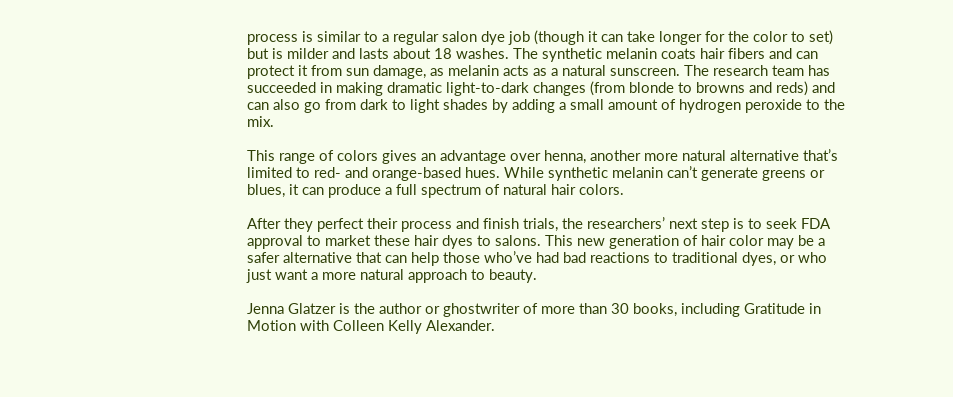process is similar to a regular salon dye job (though it can take longer for the color to set) but is milder and lasts about 18 washes. The synthetic melanin coats hair fibers and can protect it from sun damage, as melanin acts as a natural sunscreen. The research team has succeeded in making dramatic light-to-dark changes (from blonde to browns and reds) and can also go from dark to light shades by adding a small amount of hydrogen peroxide to the mix.

This range of colors gives an advantage over henna, another more natural alternative that’s limited to red- and orange-based hues. While synthetic melanin can’t generate greens or blues, it can produce a full spectrum of natural hair colors.

After they perfect their process and finish trials, the researchers’ next step is to seek FDA approval to market these hair dyes to salons. This new generation of hair color may be a safer alternative that can help those who’ve had bad reactions to traditional dyes, or who just want a more natural approach to beauty.

Jenna Glatzer is the author or ghostwriter of more than 30 books, including Gratitude in Motion with Colleen Kelly Alexander.